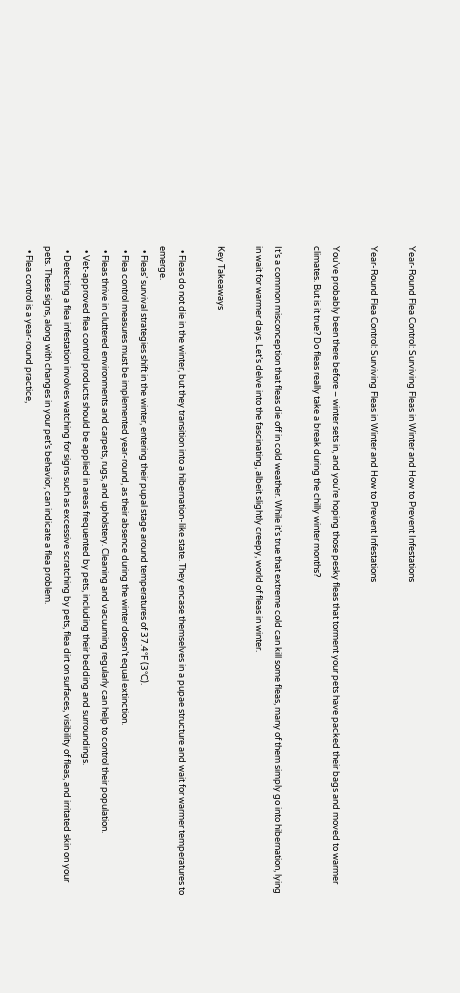Year-Round Flea Control: Surviving Fleas in Winter and How to Prevent Infestations

Year-Round Flea Control: Surviving Fleas in Winter and How to Prevent Infestations

You’ve probably been there before – winter sets in, and you’re hoping those pesky fleas that torment your pets have packed their bags and moved to warmer climates. But is it true? Do fleas really take a break during the chilly winter months?

It’s a common misconception that fleas die off in cold weather. While it’s true that extreme cold can kill some fleas, many of them simply go into hibernation, lying in wait for warmer days. Let’s delve into the fascinating, albeit slightly creepy, world of fleas in winter.

Key Takeaways

  • Fleas do not die in the winter, but they transition into a hibernation-like state. They encase themselves in a pupae structure and wait for warmer temperatures to emerge.
  • Fleas’ survival strategies shift in the winter, entering their pupal stage around temperatures of 37.4°F (3°C).
  • Flea control measures must be implemented year-round, as their absence during the winter doesn’t equal extinction.
  • Fleas thrive in cluttered environments and carpets, rugs, and upholstery. Cleaning and vacuuming regularly can help to control their population.
  • Vet-approved flea control products should be applied in areas frequented by pets, including their bedding and surroundings.
  • Detecting a flea infestation involves watching for signs such as excessive scratching by pets, flea dirt on surfaces, visibility of fleas, and irritated skin on your pets. These signs, along with changes in your pet’s behavior, can indicate a flea problem.
  • Flea control is a year-round practice,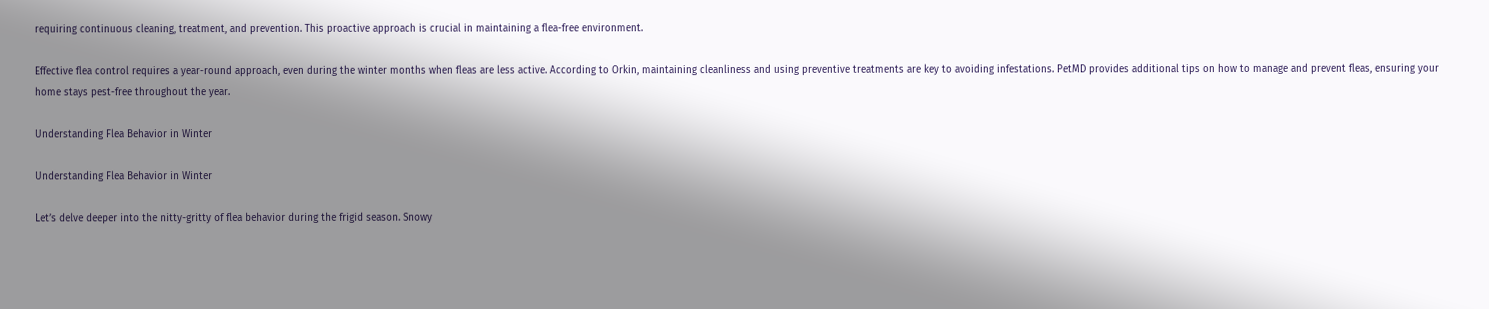requiring continuous cleaning, treatment, and prevention. This proactive approach is crucial in maintaining a flea-free environment.

Effective flea control requires a year-round approach, even during the winter months when fleas are less active. According to Orkin, maintaining cleanliness and using preventive treatments are key to avoiding infestations. PetMD provides additional tips on how to manage and prevent fleas, ensuring your home stays pest-free throughout the year.

Understanding Flea Behavior in Winter

Understanding Flea Behavior in Winter

Let’s delve deeper into the nitty-gritty of flea behavior during the frigid season. Snowy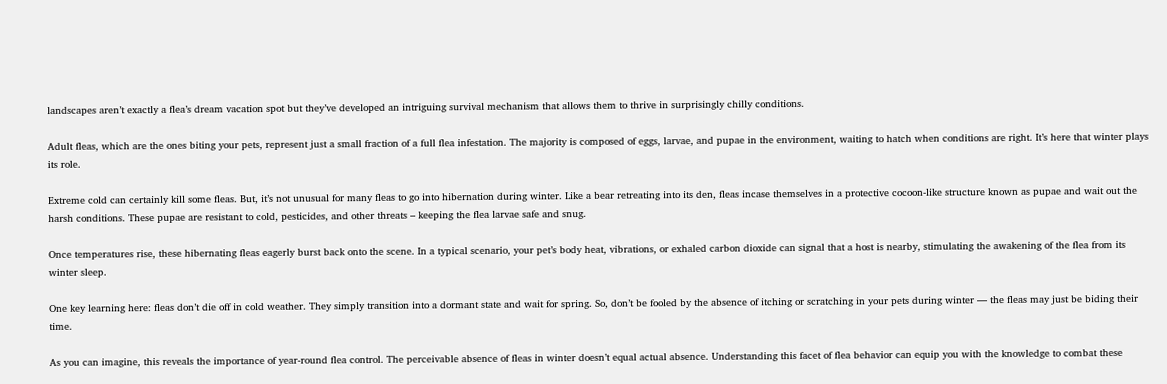landscapes aren’t exactly a flea’s dream vacation spot but they’ve developed an intriguing survival mechanism that allows them to thrive in surprisingly chilly conditions.

Adult fleas, which are the ones biting your pets, represent just a small fraction of a full flea infestation. The majority is composed of eggs, larvae, and pupae in the environment, waiting to hatch when conditions are right. It’s here that winter plays its role.

Extreme cold can certainly kill some fleas. But, it’s not unusual for many fleas to go into hibernation during winter. Like a bear retreating into its den, fleas incase themselves in a protective cocoon-like structure known as pupae and wait out the harsh conditions. These pupae are resistant to cold, pesticides, and other threats – keeping the flea larvae safe and snug.

Once temperatures rise, these hibernating fleas eagerly burst back onto the scene. In a typical scenario, your pet’s body heat, vibrations, or exhaled carbon dioxide can signal that a host is nearby, stimulating the awakening of the flea from its winter sleep.

One key learning here: fleas don’t die off in cold weather. They simply transition into a dormant state and wait for spring. So, don’t be fooled by the absence of itching or scratching in your pets during winter — the fleas may just be biding their time.

As you can imagine, this reveals the importance of year-round flea control. The perceivable absence of fleas in winter doesn’t equal actual absence. Understanding this facet of flea behavior can equip you with the knowledge to combat these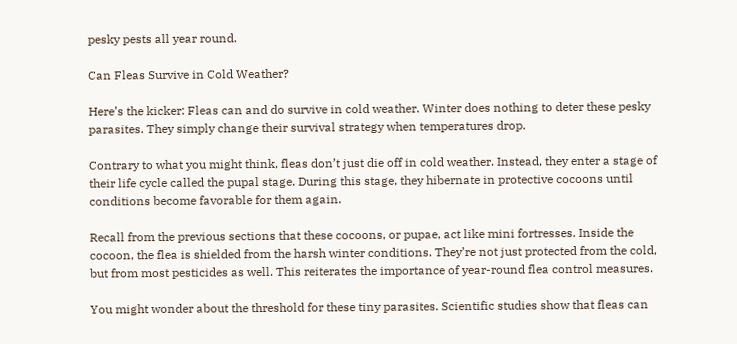pesky pests all year round.

Can Fleas Survive in Cold Weather?

Here’s the kicker: Fleas can and do survive in cold weather. Winter does nothing to deter these pesky parasites. They simply change their survival strategy when temperatures drop.

Contrary to what you might think, fleas don’t just die off in cold weather. Instead, they enter a stage of their life cycle called the pupal stage. During this stage, they hibernate in protective cocoons until conditions become favorable for them again.

Recall from the previous sections that these cocoons, or pupae, act like mini fortresses. Inside the cocoon, the flea is shielded from the harsh winter conditions. They’re not just protected from the cold, but from most pesticides as well. This reiterates the importance of year-round flea control measures.

You might wonder about the threshold for these tiny parasites. Scientific studies show that fleas can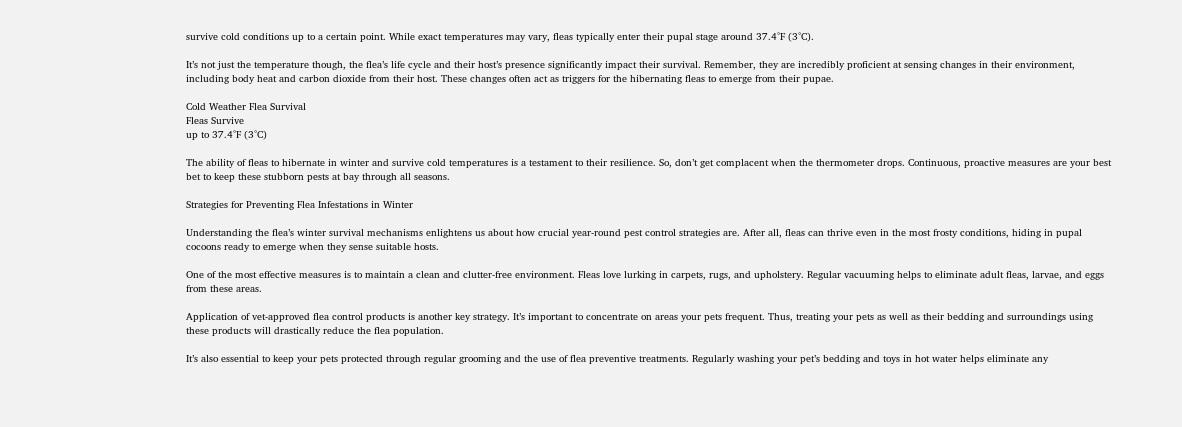survive cold conditions up to a certain point. While exact temperatures may vary, fleas typically enter their pupal stage around 37.4°F (3°C).

It’s not just the temperature though, the flea’s life cycle and their host’s presence significantly impact their survival. Remember, they are incredibly proficient at sensing changes in their environment, including body heat and carbon dioxide from their host. These changes often act as triggers for the hibernating fleas to emerge from their pupae.

Cold Weather Flea Survival
Fleas Survive
up to 37.4°F (3°C)

The ability of fleas to hibernate in winter and survive cold temperatures is a testament to their resilience. So, don’t get complacent when the thermometer drops. Continuous, proactive measures are your best bet to keep these stubborn pests at bay through all seasons.

Strategies for Preventing Flea Infestations in Winter

Understanding the flea’s winter survival mechanisms enlightens us about how crucial year-round pest control strategies are. After all, fleas can thrive even in the most frosty conditions, hiding in pupal cocoons ready to emerge when they sense suitable hosts.

One of the most effective measures is to maintain a clean and clutter-free environment. Fleas love lurking in carpets, rugs, and upholstery. Regular vacuuming helps to eliminate adult fleas, larvae, and eggs from these areas.

Application of vet-approved flea control products is another key strategy. It’s important to concentrate on areas your pets frequent. Thus, treating your pets as well as their bedding and surroundings using these products will drastically reduce the flea population.

It’s also essential to keep your pets protected through regular grooming and the use of flea preventive treatments. Regularly washing your pet’s bedding and toys in hot water helps eliminate any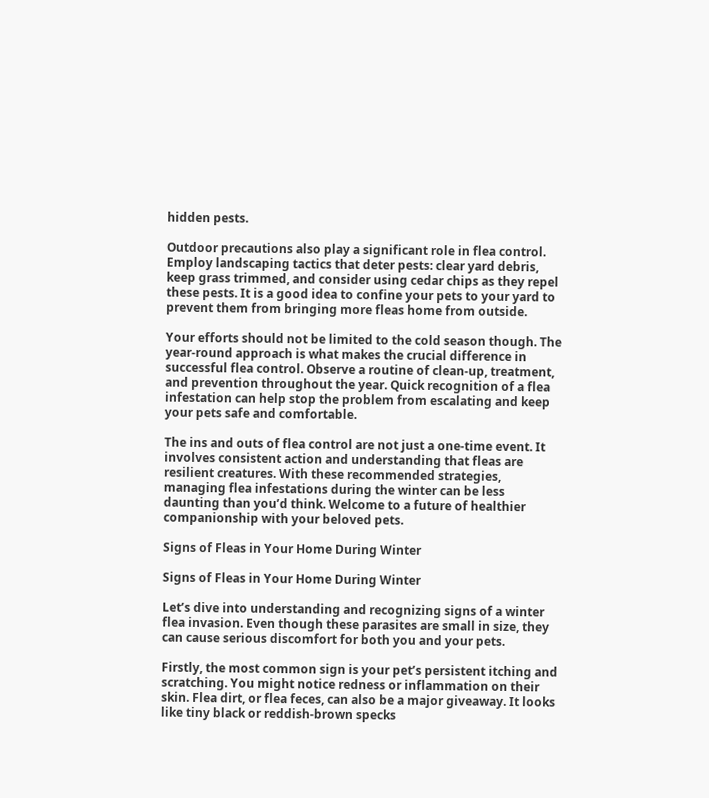hidden pests.

Outdoor precautions also play a significant role in flea control. Employ landscaping tactics that deter pests: clear yard debris, keep grass trimmed, and consider using cedar chips as they repel these pests. It is a good idea to confine your pets to your yard to prevent them from bringing more fleas home from outside.

Your efforts should not be limited to the cold season though. The year-round approach is what makes the crucial difference in successful flea control. Observe a routine of clean-up, treatment, and prevention throughout the year. Quick recognition of a flea infestation can help stop the problem from escalating and keep your pets safe and comfortable.

The ins and outs of flea control are not just a one-time event. It involves consistent action and understanding that fleas are resilient creatures. With these recommended strategies, managing flea infestations during the winter can be less daunting than you’d think. Welcome to a future of healthier companionship with your beloved pets.

Signs of Fleas in Your Home During Winter

Signs of Fleas in Your Home During Winter

Let’s dive into understanding and recognizing signs of a winter flea invasion. Even though these parasites are small in size, they can cause serious discomfort for both you and your pets.

Firstly, the most common sign is your pet’s persistent itching and scratching. You might notice redness or inflammation on their skin. Flea dirt, or flea feces, can also be a major giveaway. It looks like tiny black or reddish-brown specks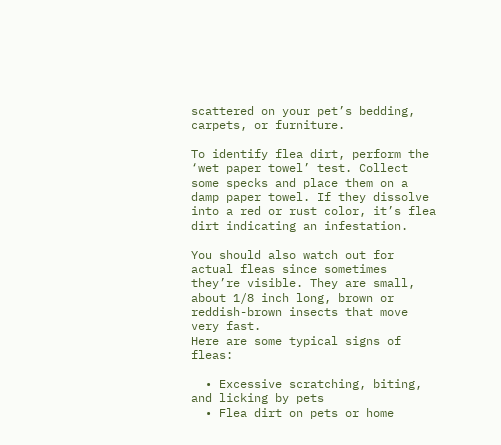scattered on your pet’s bedding, carpets, or furniture.

To identify flea dirt, perform the ‘wet paper towel’ test. Collect some specks and place them on a damp paper towel. If they dissolve into a red or rust color, it’s flea dirt indicating an infestation.

You should also watch out for actual fleas since sometimes they’re visible. They are small, about 1/8 inch long, brown or reddish-brown insects that move very fast.
Here are some typical signs of fleas:

  • Excessive scratching, biting, and licking by pets
  • Flea dirt on pets or home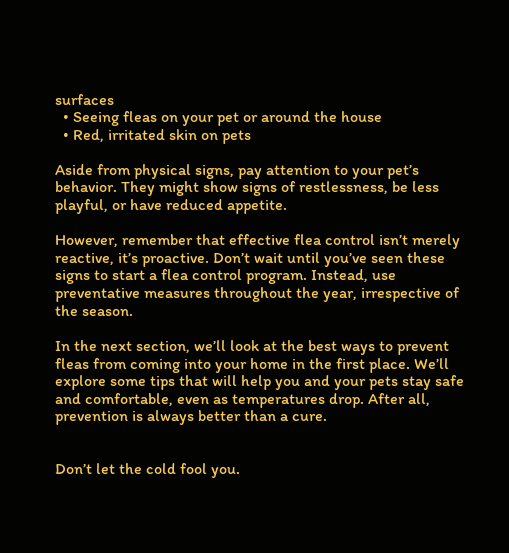surfaces
  • Seeing fleas on your pet or around the house
  • Red, irritated skin on pets

Aside from physical signs, pay attention to your pet’s behavior. They might show signs of restlessness, be less playful, or have reduced appetite.

However, remember that effective flea control isn’t merely reactive, it’s proactive. Don’t wait until you’ve seen these signs to start a flea control program. Instead, use preventative measures throughout the year, irrespective of the season.

In the next section, we’ll look at the best ways to prevent fleas from coming into your home in the first place. We’ll explore some tips that will help you and your pets stay safe and comfortable, even as temperatures drop. After all, prevention is always better than a cure.


Don’t let the cold fool you.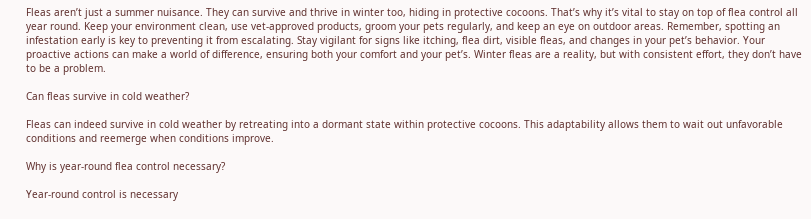Fleas aren’t just a summer nuisance. They can survive and thrive in winter too, hiding in protective cocoons. That’s why it’s vital to stay on top of flea control all year round. Keep your environment clean, use vet-approved products, groom your pets regularly, and keep an eye on outdoor areas. Remember, spotting an infestation early is key to preventing it from escalating. Stay vigilant for signs like itching, flea dirt, visible fleas, and changes in your pet’s behavior. Your proactive actions can make a world of difference, ensuring both your comfort and your pet’s. Winter fleas are a reality, but with consistent effort, they don’t have to be a problem.

Can fleas survive in cold weather?

Fleas can indeed survive in cold weather by retreating into a dormant state within protective cocoons. This adaptability allows them to wait out unfavorable conditions and reemerge when conditions improve.

Why is year-round flea control necessary?

Year-round control is necessary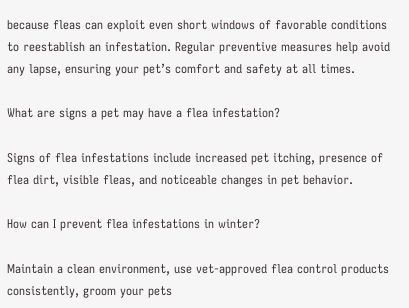because fleas can exploit even short windows of favorable conditions to reestablish an infestation. Regular preventive measures help avoid any lapse, ensuring your pet’s comfort and safety at all times.

What are signs a pet may have a flea infestation?

Signs of flea infestations include increased pet itching, presence of flea dirt, visible fleas, and noticeable changes in pet behavior.

How can I prevent flea infestations in winter?

Maintain a clean environment, use vet-approved flea control products consistently, groom your pets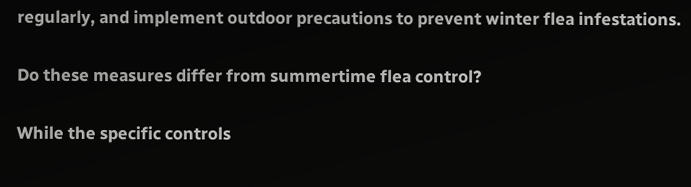regularly, and implement outdoor precautions to prevent winter flea infestations.

Do these measures differ from summertime flea control?

While the specific controls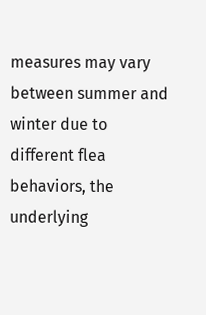measures may vary between summer and winter due to different flea behaviors, the underlying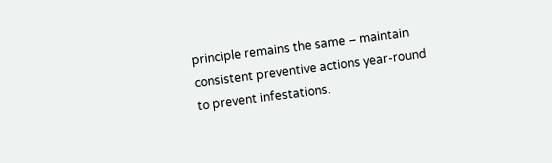principle remains the same – maintain consistent preventive actions year-round to prevent infestations.